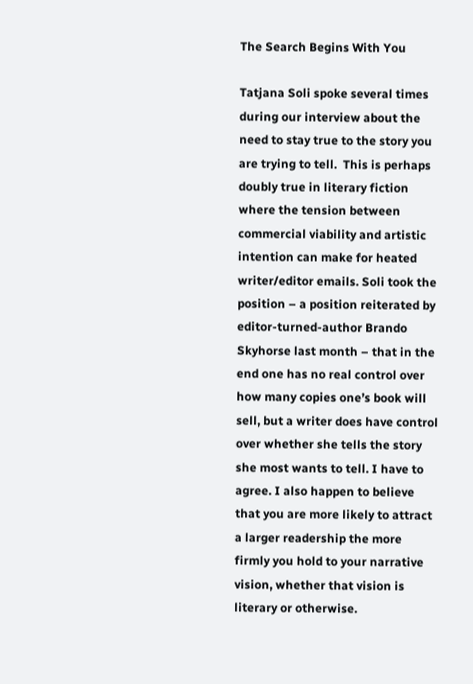The Search Begins With You

Tatjana Soli spoke several times during our interview about the need to stay true to the story you are trying to tell.  This is perhaps doubly true in literary fiction where the tension between commercial viability and artistic intention can make for heated writer/editor emails. Soli took the position – a position reiterated by editor-turned-author Brando Skyhorse last month – that in the end one has no real control over how many copies one’s book will sell, but a writer does have control over whether she tells the story she most wants to tell. I have to agree. I also happen to believe that you are more likely to attract a larger readership the more firmly you hold to your narrative vision, whether that vision is literary or otherwise.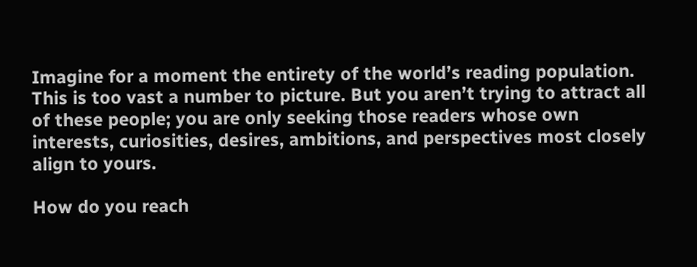Imagine for a moment the entirety of the world’s reading population. This is too vast a number to picture. But you aren’t trying to attract all of these people; you are only seeking those readers whose own interests, curiosities, desires, ambitions, and perspectives most closely align to yours.

How do you reach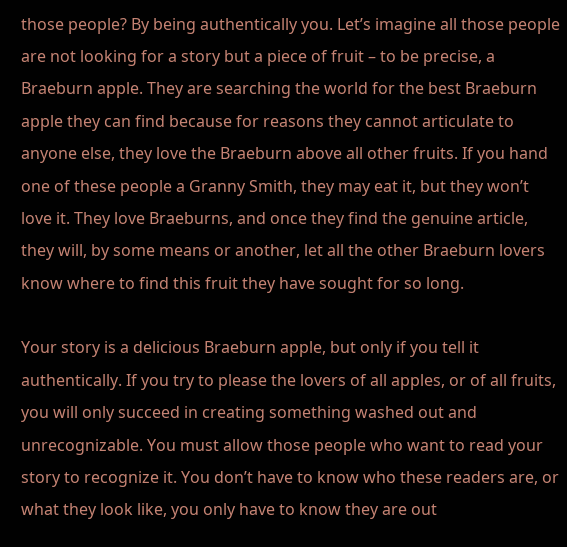those people? By being authentically you. Let’s imagine all those people are not looking for a story but a piece of fruit – to be precise, a Braeburn apple. They are searching the world for the best Braeburn apple they can find because for reasons they cannot articulate to anyone else, they love the Braeburn above all other fruits. If you hand one of these people a Granny Smith, they may eat it, but they won’t love it. They love Braeburns, and once they find the genuine article, they will, by some means or another, let all the other Braeburn lovers know where to find this fruit they have sought for so long.

Your story is a delicious Braeburn apple, but only if you tell it authentically. If you try to please the lovers of all apples, or of all fruits, you will only succeed in creating something washed out and unrecognizable. You must allow those people who want to read your story to recognize it. You don’t have to know who these readers are, or what they look like, you only have to know they are out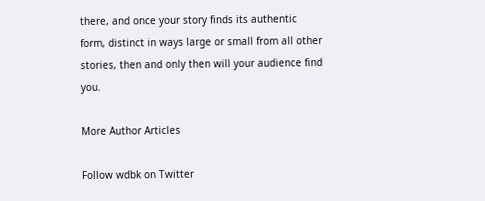there, and once your story finds its authentic form, distinct in ways large or small from all other stories, then and only then will your audience find you.

More Author Articles

Follow wdbk on Twitter